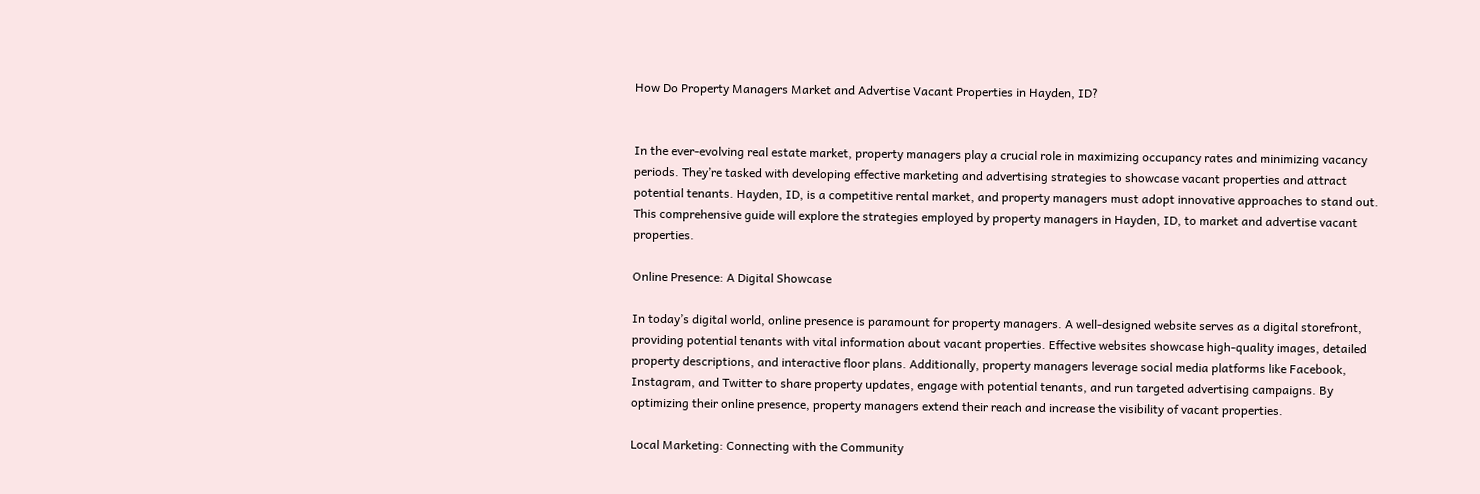How Do Property Managers Market and Advertise Vacant Properties in Hayden, ID?


In the ever-evolving real estate market, property managers play a crucial role in maximizing occupancy rates and minimizing vacancy periods. They’re tasked with developing effective marketing and advertising strategies to showcase vacant properties and attract potential tenants. Hayden, ID, is a competitive rental market, and property managers must adopt innovative approaches to stand out. This comprehensive guide will explore the strategies employed by property managers in Hayden, ID, to market and advertise vacant properties.

Online Presence: A Digital Showcase

In today’s digital world, online presence is paramount for property managers. A well-designed website serves as a digital storefront, providing potential tenants with vital information about vacant properties. Effective websites showcase high-quality images, detailed property descriptions, and interactive floor plans. Additionally, property managers leverage social media platforms like Facebook, Instagram, and Twitter to share property updates, engage with potential tenants, and run targeted advertising campaigns. By optimizing their online presence, property managers extend their reach and increase the visibility of vacant properties.

Local Marketing: Connecting with the Community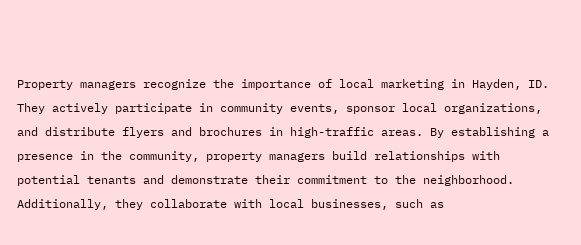Property managers recognize the importance of local marketing in Hayden, ID. They actively participate in community events, sponsor local organizations, and distribute flyers and brochures in high-traffic areas. By establishing a presence in the community, property managers build relationships with potential tenants and demonstrate their commitment to the neighborhood. Additionally, they collaborate with local businesses, such as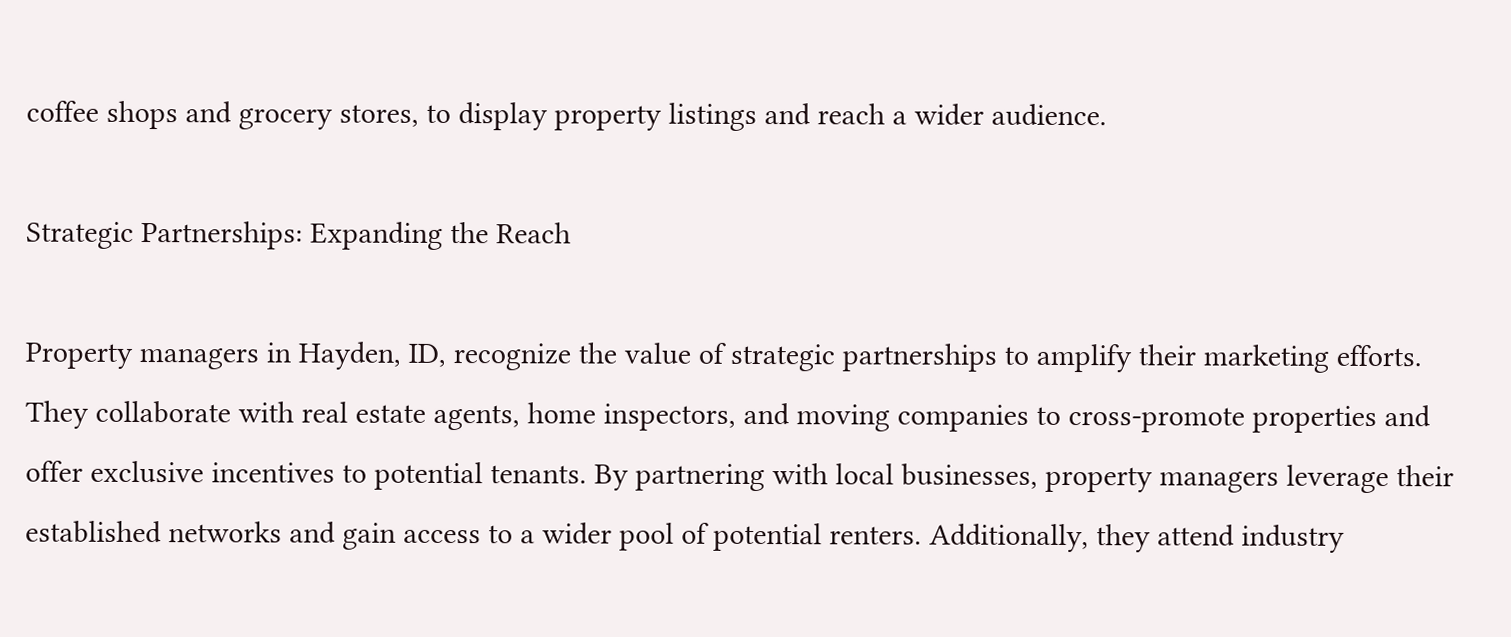coffee shops and grocery stores, to display property listings and reach a wider audience.

Strategic Partnerships: Expanding the Reach

Property managers in Hayden, ID, recognize the value of strategic partnerships to amplify their marketing efforts. They collaborate with real estate agents, home inspectors, and moving companies to cross-promote properties and offer exclusive incentives to potential tenants. By partnering with local businesses, property managers leverage their established networks and gain access to a wider pool of potential renters. Additionally, they attend industry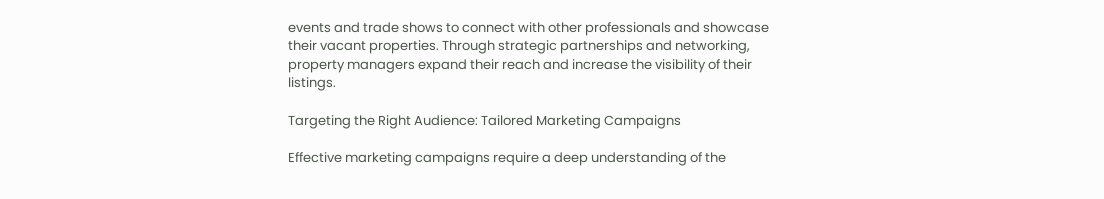events and trade shows to connect with other professionals and showcase their vacant properties. Through strategic partnerships and networking, property managers expand their reach and increase the visibility of their listings.

Targeting the Right Audience: Tailored Marketing Campaigns

Effective marketing campaigns require a deep understanding of the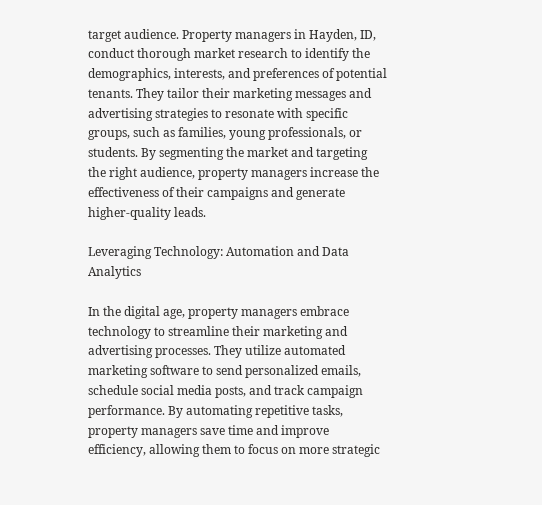target audience. Property managers in Hayden, ID, conduct thorough market research to identify the demographics, interests, and preferences of potential tenants. They tailor their marketing messages and advertising strategies to resonate with specific groups, such as families, young professionals, or students. By segmenting the market and targeting the right audience, property managers increase the effectiveness of their campaigns and generate higher-quality leads.

Leveraging Technology: Automation and Data Analytics

In the digital age, property managers embrace technology to streamline their marketing and advertising processes. They utilize automated marketing software to send personalized emails, schedule social media posts, and track campaign performance. By automating repetitive tasks, property managers save time and improve efficiency, allowing them to focus on more strategic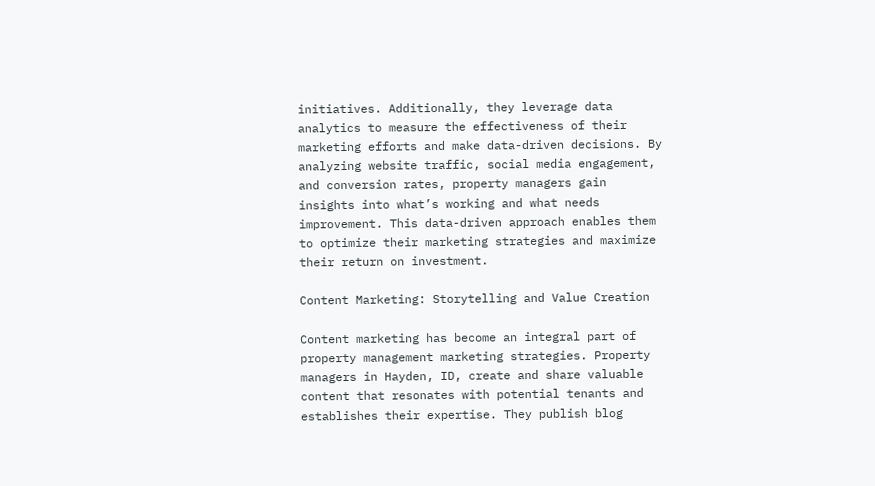initiatives. Additionally, they leverage data analytics to measure the effectiveness of their marketing efforts and make data-driven decisions. By analyzing website traffic, social media engagement, and conversion rates, property managers gain insights into what’s working and what needs improvement. This data-driven approach enables them to optimize their marketing strategies and maximize their return on investment.

Content Marketing: Storytelling and Value Creation

Content marketing has become an integral part of property management marketing strategies. Property managers in Hayden, ID, create and share valuable content that resonates with potential tenants and establishes their expertise. They publish blog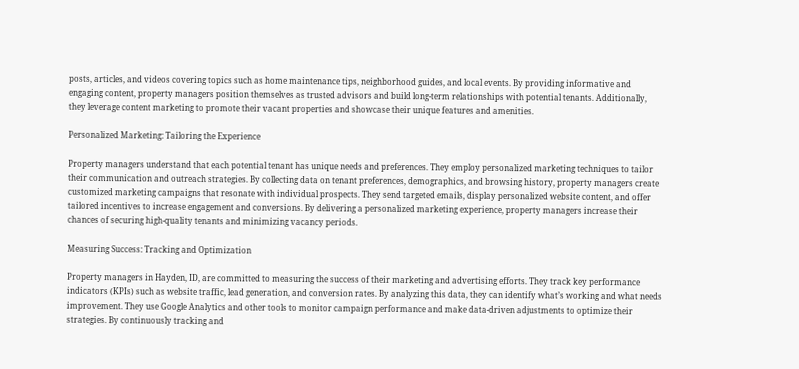posts, articles, and videos covering topics such as home maintenance tips, neighborhood guides, and local events. By providing informative and engaging content, property managers position themselves as trusted advisors and build long-term relationships with potential tenants. Additionally, they leverage content marketing to promote their vacant properties and showcase their unique features and amenities.

Personalized Marketing: Tailoring the Experience

Property managers understand that each potential tenant has unique needs and preferences. They employ personalized marketing techniques to tailor their communication and outreach strategies. By collecting data on tenant preferences, demographics, and browsing history, property managers create customized marketing campaigns that resonate with individual prospects. They send targeted emails, display personalized website content, and offer tailored incentives to increase engagement and conversions. By delivering a personalized marketing experience, property managers increase their chances of securing high-quality tenants and minimizing vacancy periods.

Measuring Success: Tracking and Optimization

Property managers in Hayden, ID, are committed to measuring the success of their marketing and advertising efforts. They track key performance indicators (KPIs) such as website traffic, lead generation, and conversion rates. By analyzing this data, they can identify what’s working and what needs improvement. They use Google Analytics and other tools to monitor campaign performance and make data-driven adjustments to optimize their strategies. By continuously tracking and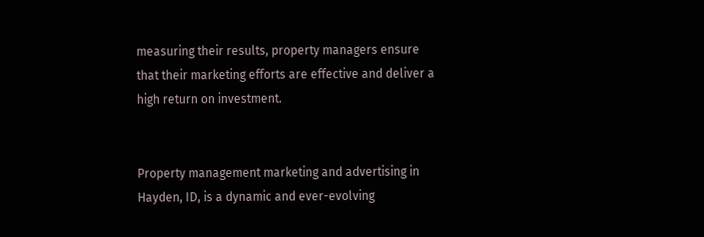measuring their results, property managers ensure that their marketing efforts are effective and deliver a high return on investment.


Property management marketing and advertising in Hayden, ID, is a dynamic and ever-evolving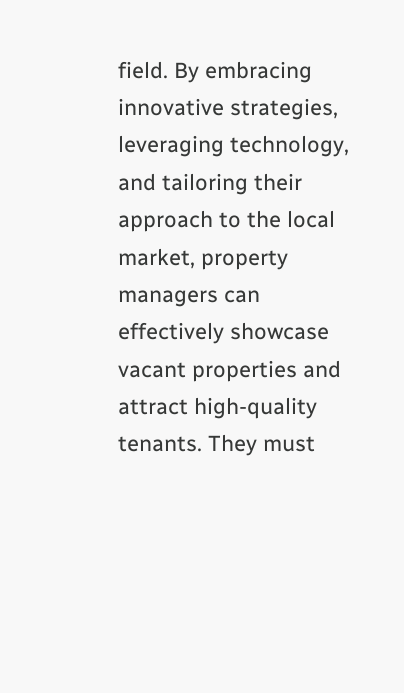field. By embracing innovative strategies, leveraging technology, and tailoring their approach to the local market, property managers can effectively showcase vacant properties and attract high-quality tenants. They must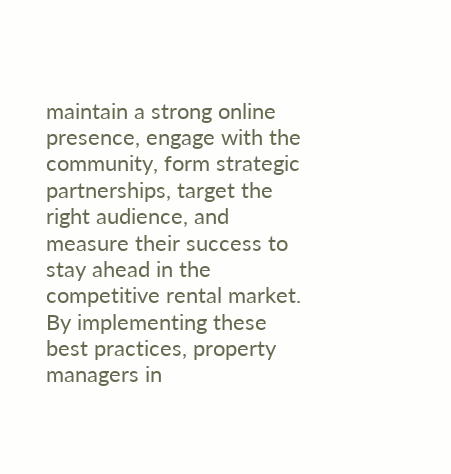maintain a strong online presence, engage with the community, form strategic partnerships, target the right audience, and measure their success to stay ahead in the competitive rental market. By implementing these best practices, property managers in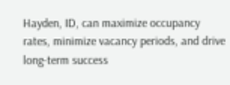Hayden, ID, can maximize occupancy rates, minimize vacancy periods, and drive long-term success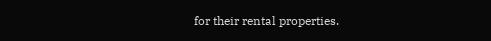for their rental properties.